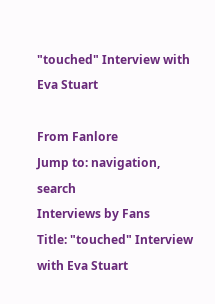"touched" Interview with Eva Stuart

From Fanlore
Jump to: navigation, search
Interviews by Fans
Title: "touched" Interview with Eva Stuart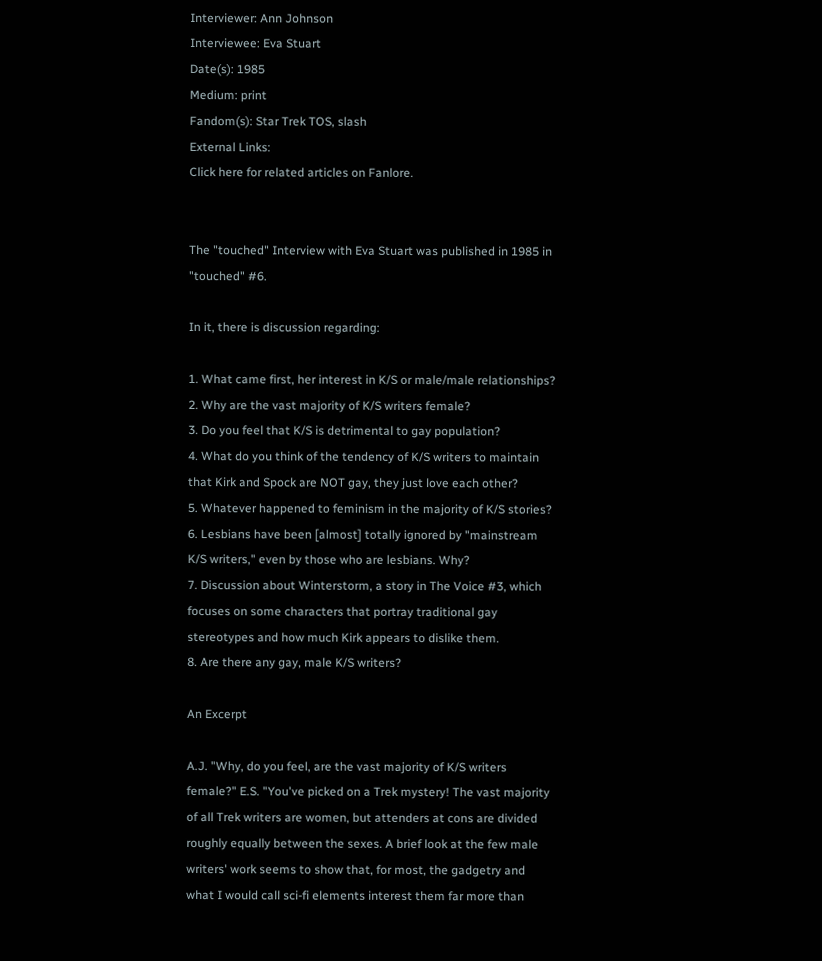Interviewer: Ann Johnson
Interviewee: Eva Stuart
Date(s): 1985
Medium: print
Fandom(s): Star Trek TOS, slash
External Links:
Click here for related articles on Fanlore.


The "touched" Interview with Eva Stuart was published in 1985 in "touched" #6.

In it, there is discussion regarding:

1. What came first, her interest in K/S or male/male relationships?
2. Why are the vast majority of K/S writers female?
3. Do you feel that K/S is detrimental to gay population?
4. What do you think of the tendency of K/S writers to maintain that Kirk and Spock are NOT gay, they just love each other?
5. Whatever happened to feminism in the majority of K/S stories?
6. Lesbians have been [almost] totally ignored by "mainstream K/S writers," even by those who are lesbians. Why?
7. Discussion about Winterstorm, a story in The Voice #3, which focuses on some characters that portray traditional gay stereotypes and how much Kirk appears to dislike them.
8. Are there any gay, male K/S writers?

An Excerpt

A.J. "Why, do you feel, are the vast majority of K/S writers female?" E.S. "You've picked on a Trek mystery! The vast majority of all Trek writers are women, but attenders at cons are divided roughly equally between the sexes. A brief look at the few male writers' work seems to show that, for most, the gadgetry and what I would call sci-fi elements interest them far more than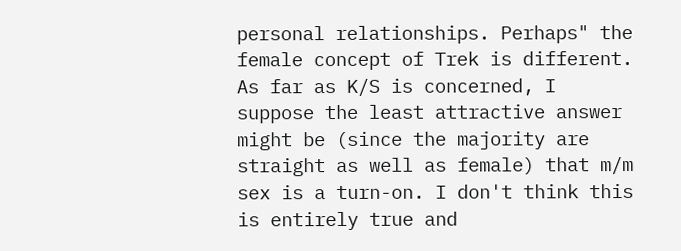personal relationships. Perhaps" the female concept of Trek is different. As far as K/S is concerned, I suppose the least attractive answer might be (since the majority are straight as well as female) that m/m sex is a turn-on. I don't think this is entirely true and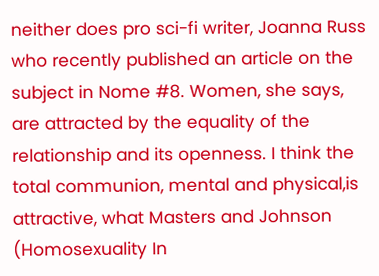neither does pro sci-fi writer, Joanna Russ who recently published an article on the subject in Nome #8. Women, she says, are attracted by the equality of the relationship and its openness. I think the total communion, mental and physical,is attractive, what Masters and Johnson (Homosexuality In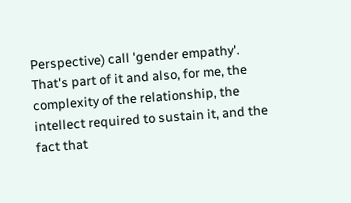Perspective) call 'gender empathy'. That's part of it and also, for me, the complexity of the relationship, the intellect required to sustain it, and the fact that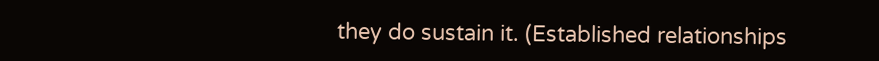they do sustain it. (Established relationships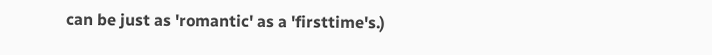can be just as 'romantic' as a 'firsttime's.)